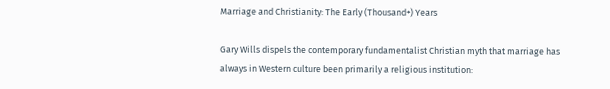Marriage and Christianity: The Early (Thousand+) Years

Gary Wills dispels the contemporary fundamentalist Christian myth that marriage has always in Western culture been primarily a religious institution: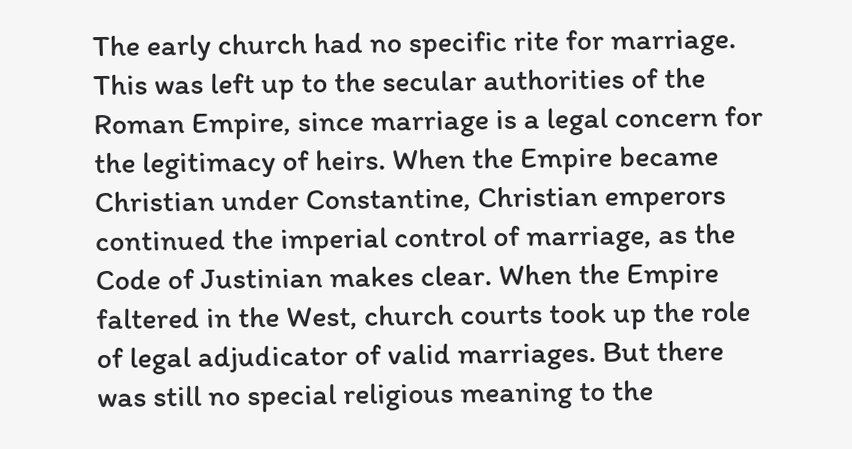The early church had no specific rite for marriage. This was left up to the secular authorities of the Roman Empire, since marriage is a legal concern for the legitimacy of heirs. When the Empire became Christian under Constantine, Christian emperors continued the imperial control of marriage, as the Code of Justinian makes clear. When the Empire faltered in the West, church courts took up the role of legal adjudicator of valid marriages. But there was still no special religious meaning to the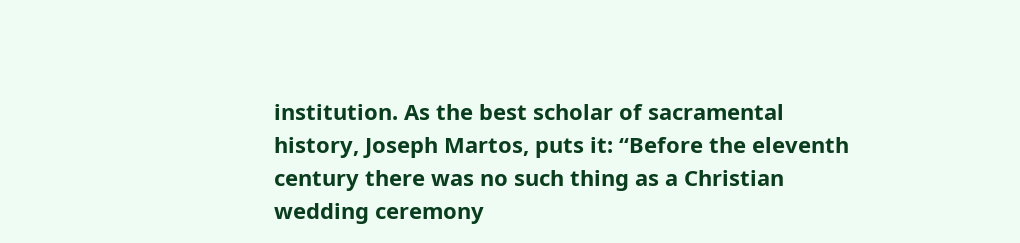institution. As the best scholar of sacramental history, Joseph Martos, puts it: “Before the eleventh century there was no such thing as a Christian wedding ceremony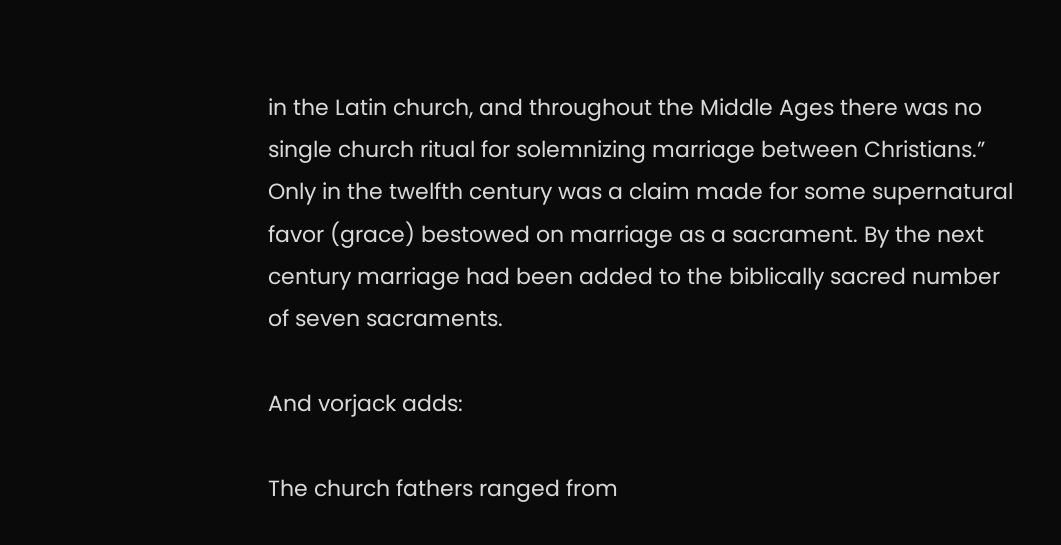in the Latin church, and throughout the Middle Ages there was no single church ritual for solemnizing marriage between Christians.”
Only in the twelfth century was a claim made for some supernatural favor (grace) bestowed on marriage as a sacrament. By the next century marriage had been added to the biblically sacred number of seven sacraments.

And vorjack adds:

The church fathers ranged from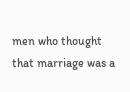men who thought that marriage was a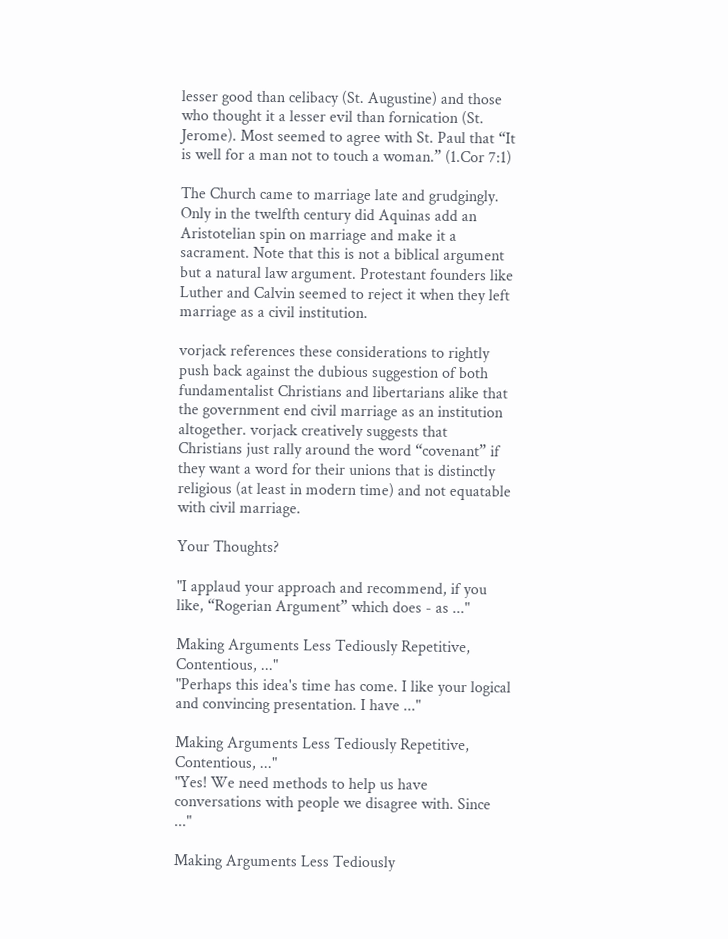lesser good than celibacy (St. Augustine) and those who thought it a lesser evil than fornication (St. Jerome). Most seemed to agree with St. Paul that “It is well for a man not to touch a woman.” (1.Cor 7:1)

The Church came to marriage late and grudgingly. Only in the twelfth century did Aquinas add an Aristotelian spin on marriage and make it a sacrament. Note that this is not a biblical argument but a natural law argument. Protestant founders like Luther and Calvin seemed to reject it when they left marriage as a civil institution.

vorjack references these considerations to rightly push back against the dubious suggestion of both fundamentalist Christians and libertarians alike that the government end civil marriage as an institution altogether. vorjack creatively suggests that Christians just rally around the word “covenant” if they want a word for their unions that is distinctly religious (at least in modern time) and not equatable with civil marriage.

Your Thoughts?

"I applaud your approach and recommend, if you like, “Rogerian Argument” which does - as ..."

Making Arguments Less Tediously Repetitive, Contentious, ..."
"Perhaps this idea's time has come. I like your logical and convincing presentation. I have ..."

Making Arguments Less Tediously Repetitive, Contentious, ..."
"Yes! We need methods to help us have conversations with people we disagree with. Since ..."

Making Arguments Less Tediously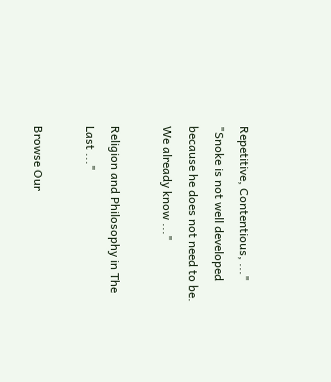Repetitive, Contentious, ..."
"Snoke is not well developed because he does not need to be. We already know ..."

Religion and Philosophy in The Last ..."

Browse Our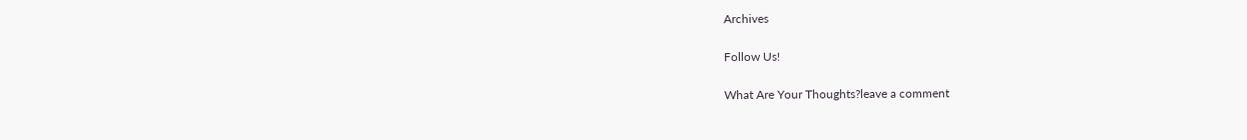Archives

Follow Us!

What Are Your Thoughts?leave a comment